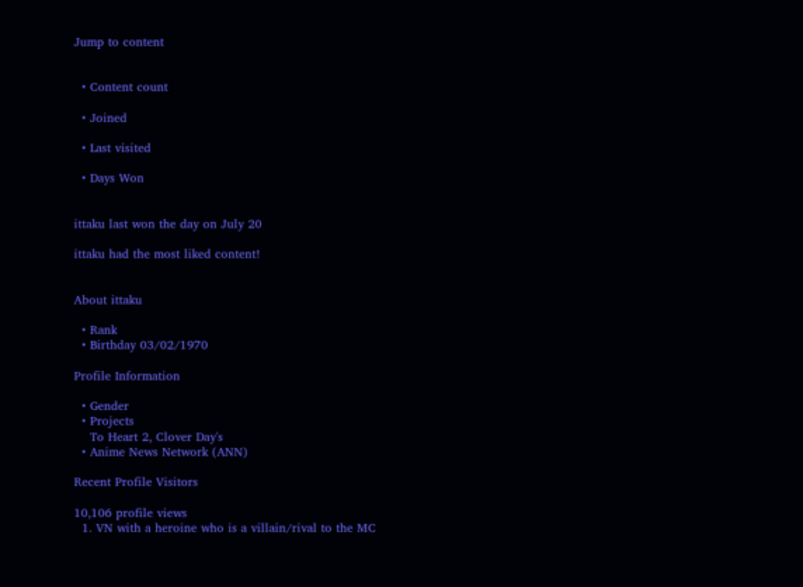Jump to content


  • Content count

  • Joined

  • Last visited

  • Days Won


ittaku last won the day on July 20

ittaku had the most liked content!


About ittaku

  • Rank
  • Birthday 03/02/1970

Profile Information

  • Gender
  • Projects
    To Heart 2, Clover Day's
  • Anime News Network (ANN)

Recent Profile Visitors

10,106 profile views
  1. VN with a heroine who is a villain/rival to the MC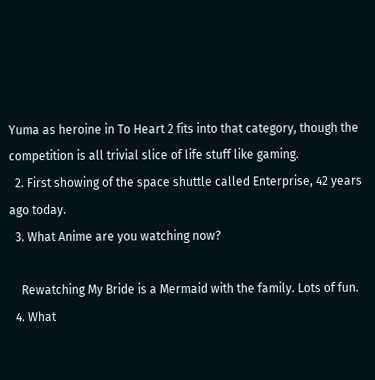Yuma as heroine in To Heart 2 fits into that category, though the competition is all trivial slice of life stuff like gaming.
  2. First showing of the space shuttle called Enterprise, 42 years ago today.
  3. What Anime are you watching now?

    Rewatching My Bride is a Mermaid with the family. Lots of fun.
  4. What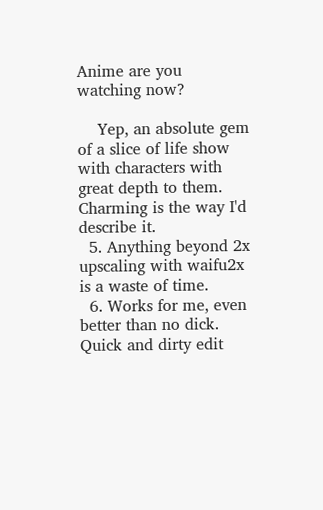Anime are you watching now?

    Yep, an absolute gem of a slice of life show with characters with great depth to them. Charming is the way I'd describe it.
  5. Anything beyond 2x upscaling with waifu2x is a waste of time.
  6. Works for me, even better than no dick. Quick and dirty edit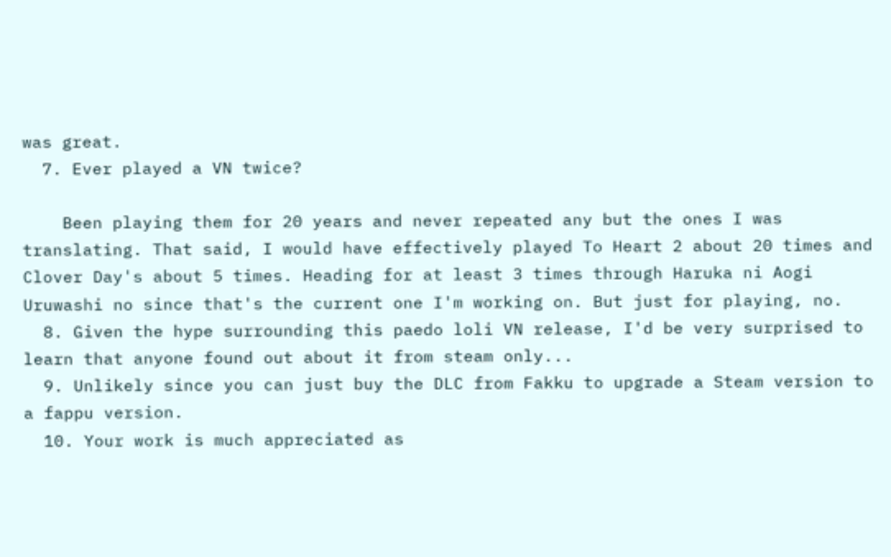was great.
  7. Ever played a VN twice?

    Been playing them for 20 years and never repeated any but the ones I was translating. That said, I would have effectively played To Heart 2 about 20 times and Clover Day's about 5 times. Heading for at least 3 times through Haruka ni Aogi Uruwashi no since that's the current one I'm working on. But just for playing, no.
  8. Given the hype surrounding this paedo loli VN release, I'd be very surprised to learn that anyone found out about it from steam only...
  9. Unlikely since you can just buy the DLC from Fakku to upgrade a Steam version to a fappu version.
  10. Your work is much appreciated as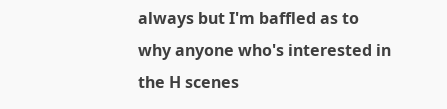always but I'm baffled as to why anyone who's interested in the H scenes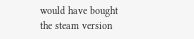would have bought the steam version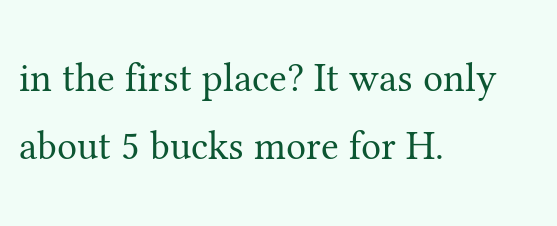in the first place? It was only about 5 bucks more for H.